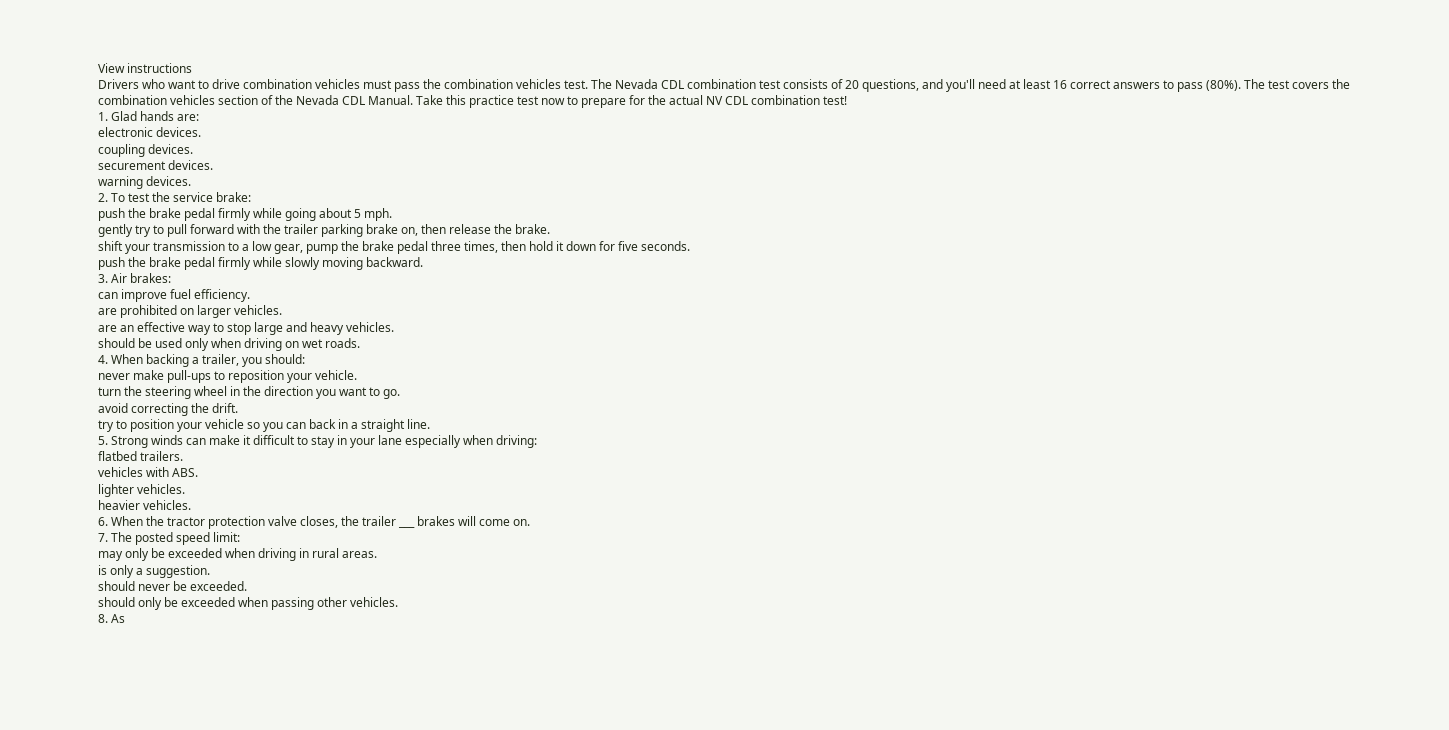View instructions
Drivers who want to drive combination vehicles must pass the combination vehicles test. The Nevada CDL combination test consists of 20 questions, and you'll need at least 16 correct answers to pass (80%). The test covers the combination vehicles section of the Nevada CDL Manual. Take this practice test now to prepare for the actual NV CDL combination test!
1. Glad hands are:
electronic devices.
coupling devices.
securement devices.
warning devices.
2. To test the service brake:
push the brake pedal firmly while going about 5 mph.
gently try to pull forward with the trailer parking brake on, then release the brake.
shift your transmission to a low gear, pump the brake pedal three times, then hold it down for five seconds.
push the brake pedal firmly while slowly moving backward.
3. Air brakes:
can improve fuel efficiency.
are prohibited on larger vehicles.
are an effective way to stop large and heavy vehicles.
should be used only when driving on wet roads.
4. When backing a trailer, you should:
never make pull-ups to reposition your vehicle.
turn the steering wheel in the direction you want to go.
avoid correcting the drift.
try to position your vehicle so you can back in a straight line.
5. Strong winds can make it difficult to stay in your lane especially when driving:
flatbed trailers.
vehicles with ABS.
lighter vehicles.
heavier vehicles.
6. When the tractor protection valve closes, the trailer ___ brakes will come on.
7. The posted speed limit:
may only be exceeded when driving in rural areas.
is only a suggestion.
should never be exceeded.
should only be exceeded when passing other vehicles.
8. As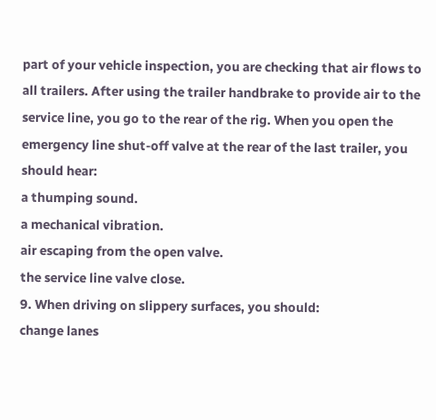part of your vehicle inspection, you are checking that air flows to all trailers. After using the trailer handbrake to provide air to the service line, you go to the rear of the rig. When you open the emergency line shut-off valve at the rear of the last trailer, you should hear:
a thumping sound.
a mechanical vibration.
air escaping from the open valve.
the service line valve close.
9. When driving on slippery surfaces, you should:
change lanes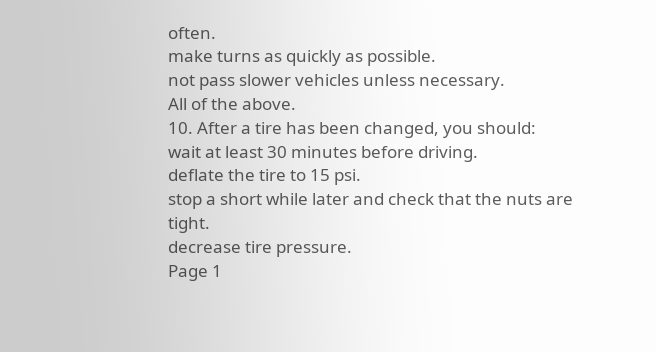often.
make turns as quickly as possible.
not pass slower vehicles unless necessary.
All of the above.
10. After a tire has been changed, you should:
wait at least 30 minutes before driving.
deflate the tire to 15 psi.
stop a short while later and check that the nuts are tight.
decrease tire pressure.
Page 1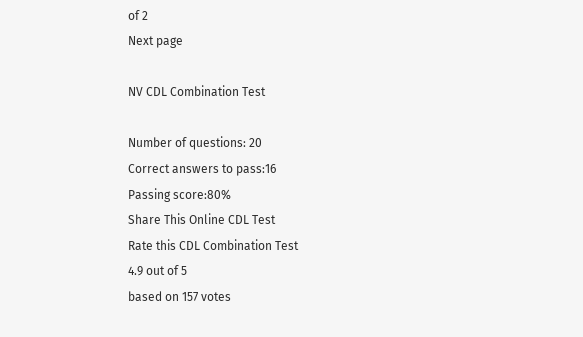of 2
Next page

NV CDL Combination Test

Number of questions: 20
Correct answers to pass:16
Passing score:80%
Share This Online CDL Test
Rate this CDL Combination Test
4.9 out of 5
based on 157 votes